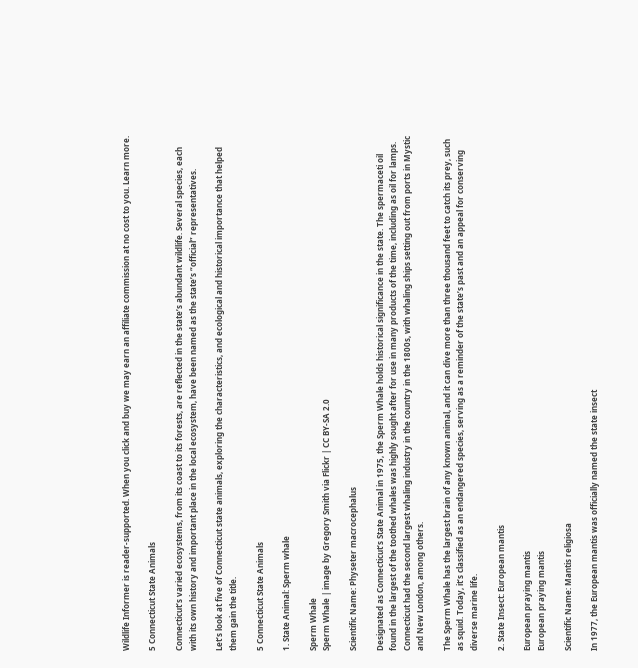Wildlife Informer is reader-supported. When you click and buy we may earn an affiliate commission at no cost to you. Learn more.

5 Connecticut State Animals

Connecticut’s varied ecosystems, from its coast to its forests, are reflected in the state’s abundant wildlife. Several species, each with its own history and important place in the local ecosystem, have been named as the state’s “official” representatives.

Let’s look at five of Connecticut state animals, exploring the characteristics, and ecological and historical importance that helped them gain the title.

5 Connecticut State Animals

1. State Animal: Sperm whale

Sperm Whale
Sperm Whale | image by Gregory Smith via Flickr | CC BY-SA 2.0

Scientific Name: Physeter macrocephalus

Designated as Connecticut’s State Animal in 1975, the Sperm Whale holds historical significance in the state. The spermaceti oil found in the largest of the toothed whales was highly sought after for use in many products of the time, including as oil for lamps. Connecticut had the second largest whaling industry in the country in the 1800s, with whaling ships setting out from ports in Mystic and New London, among others.

The Sperm Whale has the largest brain of any known animal, and it can dive more than three thousand feet to catch its prey, such as squid. Today, it’s classified as an endangered species, serving as a reminder of the state’s past and an appeal for conserving diverse marine life.

2. State Insect: European mantis

European praying mantis
European praying mantis

Scientific Name: Mantis religiosa

In 1977, the European mantis was officially named the state insect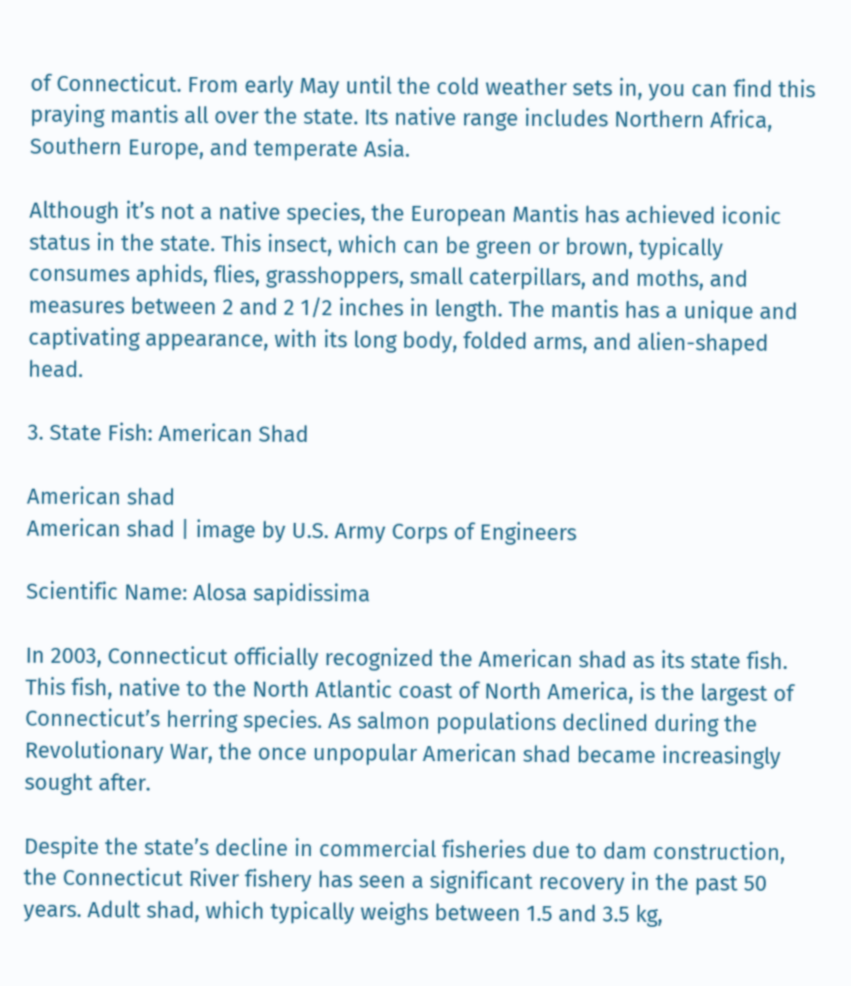of Connecticut. From early May until the cold weather sets in, you can find this praying mantis all over the state. Its native range includes Northern Africa, Southern Europe, and temperate Asia.

Although it’s not a native species, the European Mantis has achieved iconic status in the state. This insect, which can be green or brown, typically consumes aphids, flies, grasshoppers, small caterpillars, and moths, and measures between 2 and 2 1/2 inches in length. The mantis has a unique and captivating appearance, with its long body, folded arms, and alien-shaped head.

3. State Fish: American Shad

American shad
American shad | image by U.S. Army Corps of Engineers

Scientific Name: Alosa sapidissima

In 2003, Connecticut officially recognized the American shad as its state fish. This fish, native to the North Atlantic coast of North America, is the largest of Connecticut’s herring species. As salmon populations declined during the Revolutionary War, the once unpopular American shad became increasingly sought after.

Despite the state’s decline in commercial fisheries due to dam construction, the Connecticut River fishery has seen a significant recovery in the past 50 years. Adult shad, which typically weighs between 1.5 and 3.5 kg,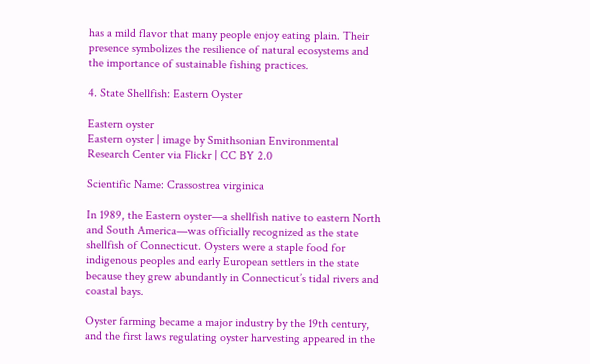has a mild flavor that many people enjoy eating plain. Their presence symbolizes the resilience of natural ecosystems and the importance of sustainable fishing practices.

4. State Shellfish: Eastern Oyster

Eastern oyster
Eastern oyster | image by Smithsonian Environmental Research Center via Flickr | CC BY 2.0

Scientific Name: Crassostrea virginica

In 1989, the Eastern oyster—a shellfish native to eastern North and South America—was officially recognized as the state shellfish of Connecticut. Oysters were a staple food for indigenous peoples and early European settlers in the state because they grew abundantly in Connecticut’s tidal rivers and coastal bays.

Oyster farming became a major industry by the 19th century, and the first laws regulating oyster harvesting appeared in the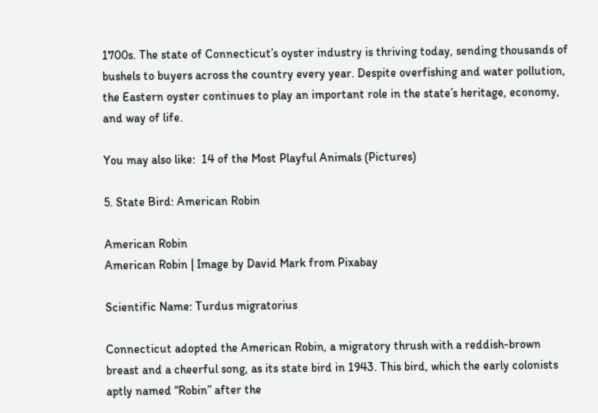1700s. The state of Connecticut’s oyster industry is thriving today, sending thousands of bushels to buyers across the country every year. Despite overfishing and water pollution, the Eastern oyster continues to play an important role in the state’s heritage, economy, and way of life.

You may also like:  14 of the Most Playful Animals (Pictures)

5. State Bird: American Robin

American Robin
American Robin | Image by David Mark from Pixabay

Scientific Name: Turdus migratorius

Connecticut adopted the American Robin, a migratory thrush with a reddish-brown breast and a cheerful song, as its state bird in 1943. This bird, which the early colonists aptly named “Robin” after the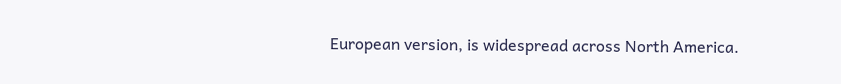European version, is widespread across North America.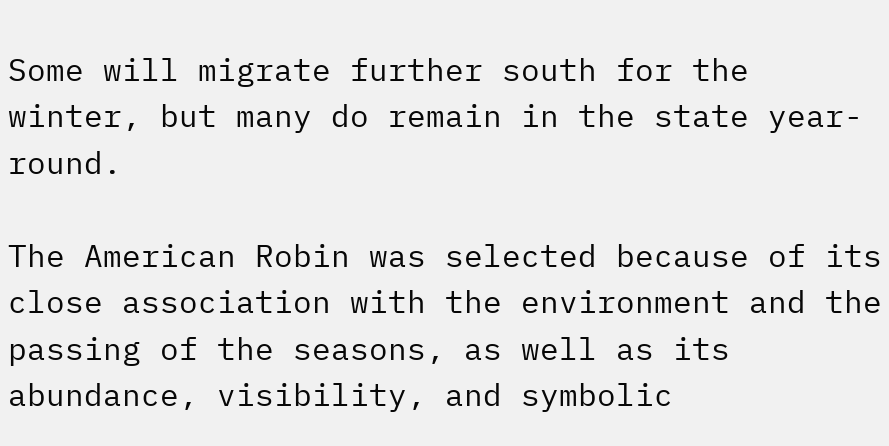Some will migrate further south for the winter, but many do remain in the state year-round.

The American Robin was selected because of its close association with the environment and the passing of the seasons, as well as its abundance, visibility, and symbolic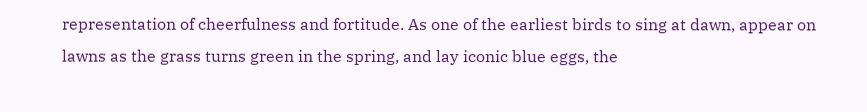representation of cheerfulness and fortitude. As one of the earliest birds to sing at dawn, appear on lawns as the grass turns green in the spring, and lay iconic blue eggs, the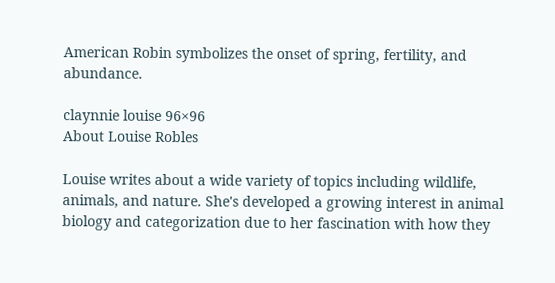American Robin symbolizes the onset of spring, fertility, and abundance.

claynnie louise 96×96
About Louise Robles

Louise writes about a wide variety of topics including wildlife, animals, and nature. She's developed a growing interest in animal biology and categorization due to her fascination with how they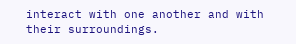interact with one another and with their surroundings.